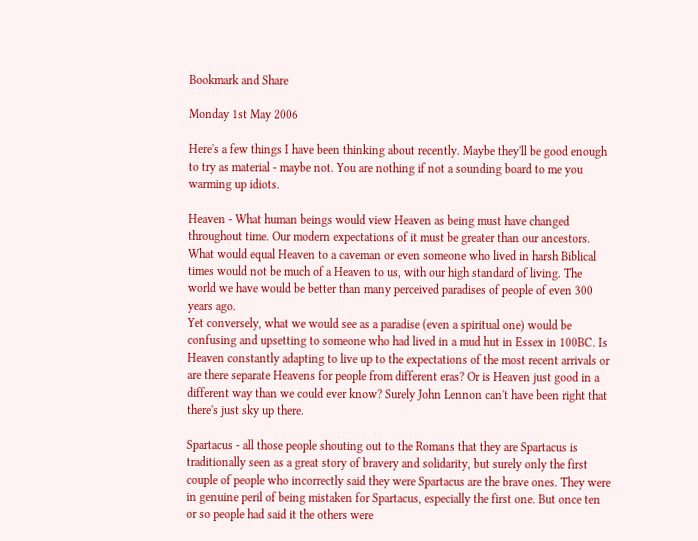Bookmark and Share

Monday 1st May 2006

Here's a few things I have been thinking about recently. Maybe they'll be good enough to try as material - maybe not. You are nothing if not a sounding board to me you warming up idiots.

Heaven - What human beings would view Heaven as being must have changed throughout time. Our modern expectations of it must be greater than our ancestors. What would equal Heaven to a caveman or even someone who lived in harsh Biblical times would not be much of a Heaven to us, with our high standard of living. The world we have would be better than many perceived paradises of people of even 300 years ago.
Yet conversely, what we would see as a paradise (even a spiritual one) would be confusing and upsetting to someone who had lived in a mud hut in Essex in 100BC. Is Heaven constantly adapting to live up to the expectations of the most recent arrivals or are there separate Heavens for people from different eras? Or is Heaven just good in a different way than we could ever know? Surely John Lennon can't have been right that there's just sky up there.

Spartacus - all those people shouting out to the Romans that they are Spartacus is traditionally seen as a great story of bravery and solidarity, but surely only the first couple of people who incorrectly said they were Spartacus are the brave ones. They were in genuine peril of being mistaken for Spartacus, especially the first one. But once ten or so people had said it the others were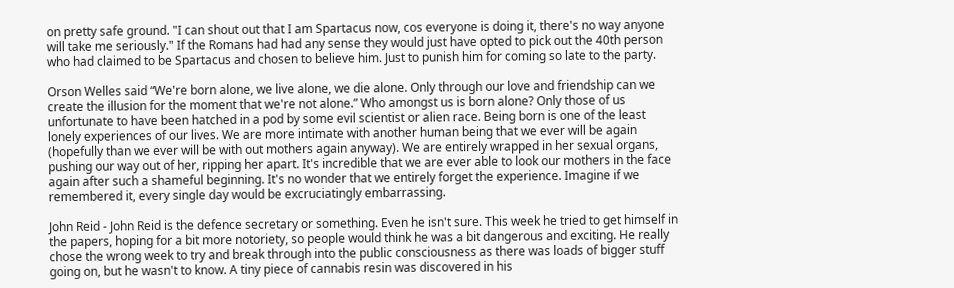on pretty safe ground. "I can shout out that I am Spartacus now, cos everyone is doing it, there's no way anyone will take me seriously." If the Romans had had any sense they would just have opted to pick out the 40th person who had claimed to be Spartacus and chosen to believe him. Just to punish him for coming so late to the party.

Orson Welles said “We're born alone, we live alone, we die alone. Only through our love and friendship can we create the illusion for the moment that we're not alone.” Who amongst us is born alone? Only those of us unfortunate to have been hatched in a pod by some evil scientist or alien race. Being born is one of the least lonely experiences of our lives. We are more intimate with another human being that we ever will be again (hopefully than we ever will be with out mothers again anyway). We are entirely wrapped in her sexual organs, pushing our way out of her, ripping her apart. It's incredible that we are ever able to look our mothers in the face again after such a shameful beginning. It's no wonder that we entirely forget the experience. Imagine if we remembered it, every single day would be excruciatingly embarrassing.

John Reid - John Reid is the defence secretary or something. Even he isn't sure. This week he tried to get himself in the papers, hoping for a bit more notoriety, so people would think he was a bit dangerous and exciting. He really chose the wrong week to try and break through into the public consciousness as there was loads of bigger stuff going on, but he wasn't to know. A tiny piece of cannabis resin was discovered in his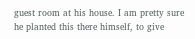guest room at his house. I am pretty sure he planted this there himself, to give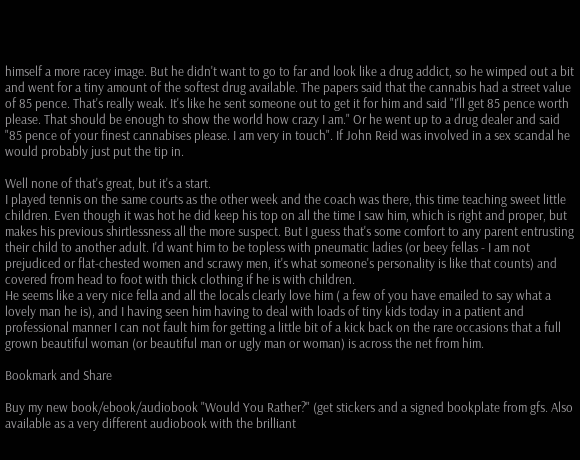himself a more racey image. But he didn't want to go to far and look like a drug addict, so he wimped out a bit and went for a tiny amount of the softest drug available. The papers said that the cannabis had a street value of 85 pence. That's really weak. It's like he sent someone out to get it for him and said "I'll get 85 pence worth please. That should be enough to show the world how crazy I am." Or he went up to a drug dealer and said "85 pence of your finest cannabises please. I am very in touch". If John Reid was involved in a sex scandal he would probably just put the tip in.

Well none of that's great, but it's a start.
I played tennis on the same courts as the other week and the coach was there, this time teaching sweet little children. Even though it was hot he did keep his top on all the time I saw him, which is right and proper, but makes his previous shirtlessness all the more suspect. But I guess that's some comfort to any parent entrusting their child to another adult. I'd want him to be topless with pneumatic ladies (or beey fellas - I am not prejudiced or flat-chested women and scrawy men, it's what someone's personality is like that counts) and covered from head to foot with thick clothing if he is with children.
He seems like a very nice fella and all the locals clearly love him ( a few of you have emailed to say what a lovely man he is), and I having seen him having to deal with loads of tiny kids today in a patient and professional manner I can not fault him for getting a little bit of a kick back on the rare occasions that a full grown beautiful woman (or beautiful man or ugly man or woman) is across the net from him.

Bookmark and Share

Buy my new book/ebook/audiobook "Would You Rather?" (get stickers and a signed bookplate from gfs. Also available as a very different audiobook with the brilliant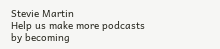Stevie Martin
Help us make more podcasts by becoming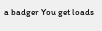a badger You get loads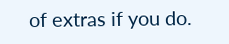of extras if you do.